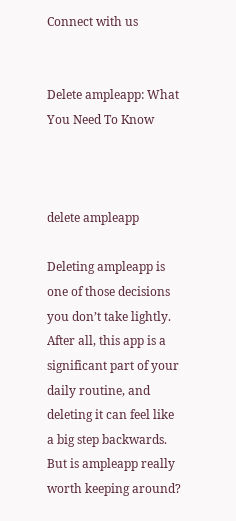Connect with us


Delete ampleapp: What You Need To Know



delete ampleapp

Deleting ampleapp is one of those decisions you don’t take lightly. After all, this app is a significant part of your daily routine, and deleting it can feel like a big step backwards. But is ampleapp really worth keeping around?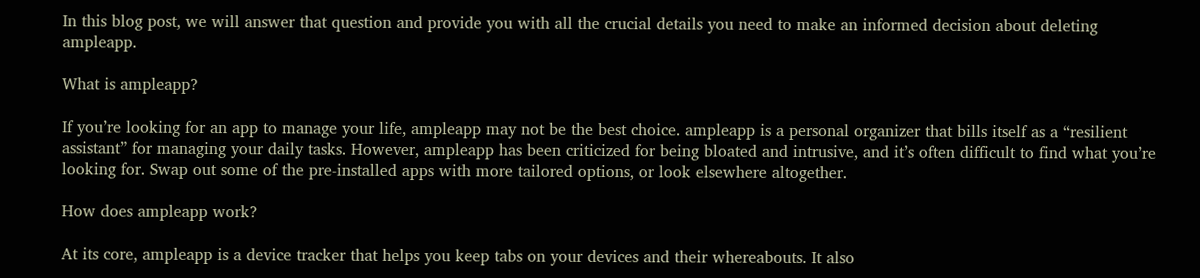In this blog post, we will answer that question and provide you with all the crucial details you need to make an informed decision about deleting ampleapp.

What is ampleapp?

If you’re looking for an app to manage your life, ampleapp may not be the best choice. ampleapp is a personal organizer that bills itself as a “resilient assistant” for managing your daily tasks. However, ampleapp has been criticized for being bloated and intrusive, and it’s often difficult to find what you’re looking for. Swap out some of the pre-installed apps with more tailored options, or look elsewhere altogether.

How does ampleapp work?

At its core, ampleapp is a device tracker that helps you keep tabs on your devices and their whereabouts. It also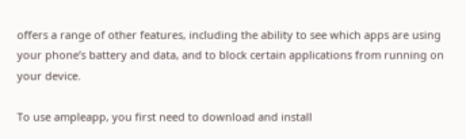offers a range of other features, including the ability to see which apps are using your phone’s battery and data, and to block certain applications from running on your device.

To use ampleapp, you first need to download and install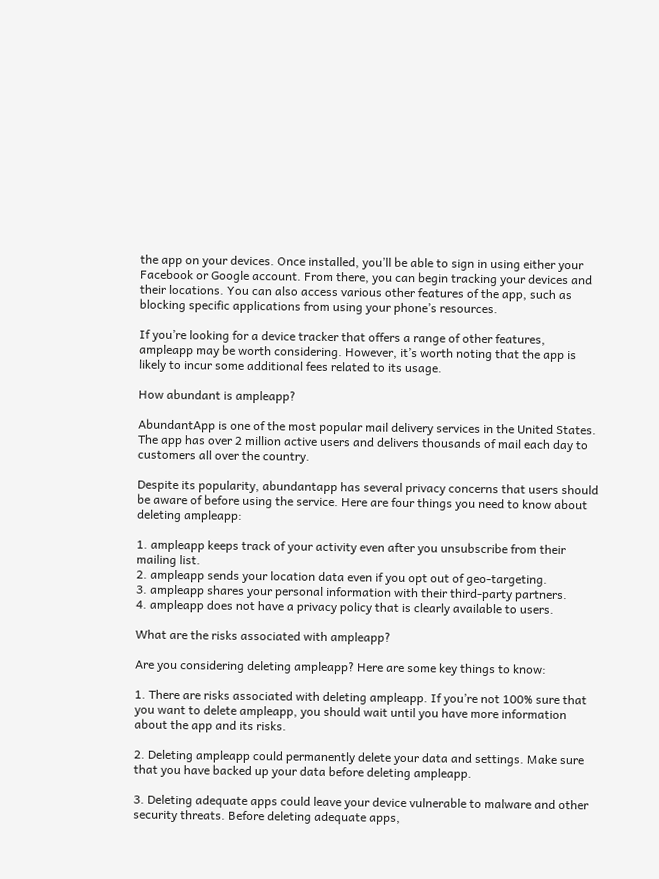the app on your devices. Once installed, you’ll be able to sign in using either your Facebook or Google account. From there, you can begin tracking your devices and their locations. You can also access various other features of the app, such as blocking specific applications from using your phone’s resources.

If you’re looking for a device tracker that offers a range of other features, ampleapp may be worth considering. However, it’s worth noting that the app is likely to incur some additional fees related to its usage.

How abundant is ampleapp?

AbundantApp is one of the most popular mail delivery services in the United States. The app has over 2 million active users and delivers thousands of mail each day to customers all over the country.

Despite its popularity, abundantapp has several privacy concerns that users should be aware of before using the service. Here are four things you need to know about deleting ampleapp:

1. ampleapp keeps track of your activity even after you unsubscribe from their mailing list.
2. ampleapp sends your location data even if you opt out of geo-targeting.
3. ampleapp shares your personal information with their third-party partners.
4. ampleapp does not have a privacy policy that is clearly available to users.

What are the risks associated with ampleapp?

Are you considering deleting ampleapp? Here are some key things to know:

1. There are risks associated with deleting ampleapp. If you’re not 100% sure that you want to delete ampleapp, you should wait until you have more information about the app and its risks.

2. Deleting ampleapp could permanently delete your data and settings. Make sure that you have backed up your data before deleting ampleapp.

3. Deleting adequate apps could leave your device vulnerable to malware and other security threats. Before deleting adequate apps,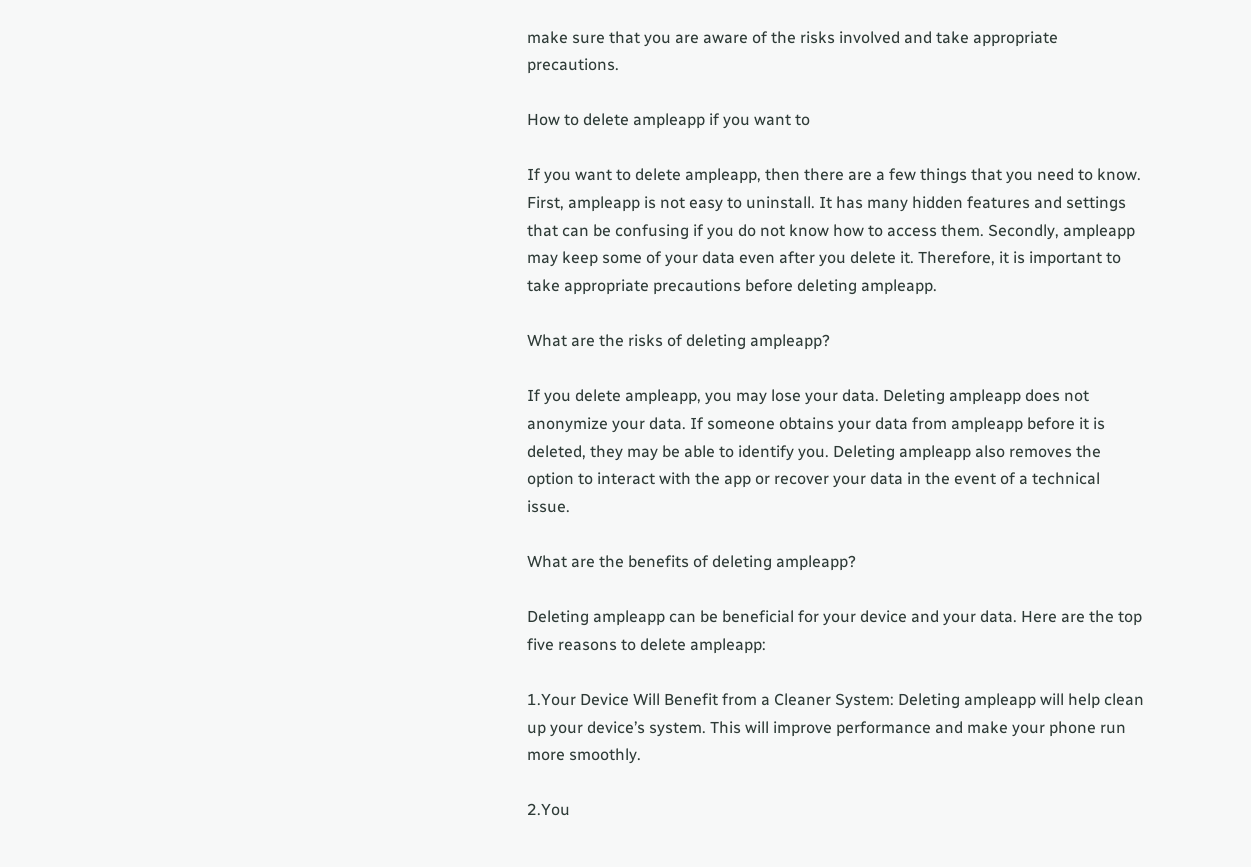make sure that you are aware of the risks involved and take appropriate precautions.

How to delete ampleapp if you want to

If you want to delete ampleapp, then there are a few things that you need to know. First, ampleapp is not easy to uninstall. It has many hidden features and settings that can be confusing if you do not know how to access them. Secondly, ampleapp may keep some of your data even after you delete it. Therefore, it is important to take appropriate precautions before deleting ampleapp.

What are the risks of deleting ampleapp?

If you delete ampleapp, you may lose your data. Deleting ampleapp does not anonymize your data. If someone obtains your data from ampleapp before it is deleted, they may be able to identify you. Deleting ampleapp also removes the option to interact with the app or recover your data in the event of a technical issue.

What are the benefits of deleting ampleapp?

Deleting ampleapp can be beneficial for your device and your data. Here are the top five reasons to delete ampleapp:

1.Your Device Will Benefit from a Cleaner System: Deleting ampleapp will help clean up your device’s system. This will improve performance and make your phone run more smoothly.

2.You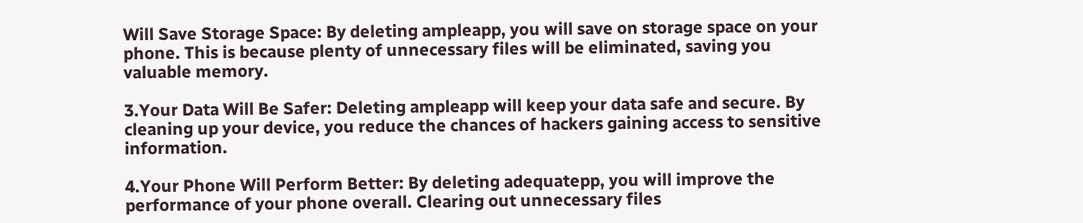Will Save Storage Space: By deleting ampleapp, you will save on storage space on your phone. This is because plenty of unnecessary files will be eliminated, saving you valuable memory.

3.Your Data Will Be Safer: Deleting ampleapp will keep your data safe and secure. By cleaning up your device, you reduce the chances of hackers gaining access to sensitive information.

4.Your Phone Will Perform Better: By deleting adequatepp, you will improve the performance of your phone overall. Clearing out unnecessary files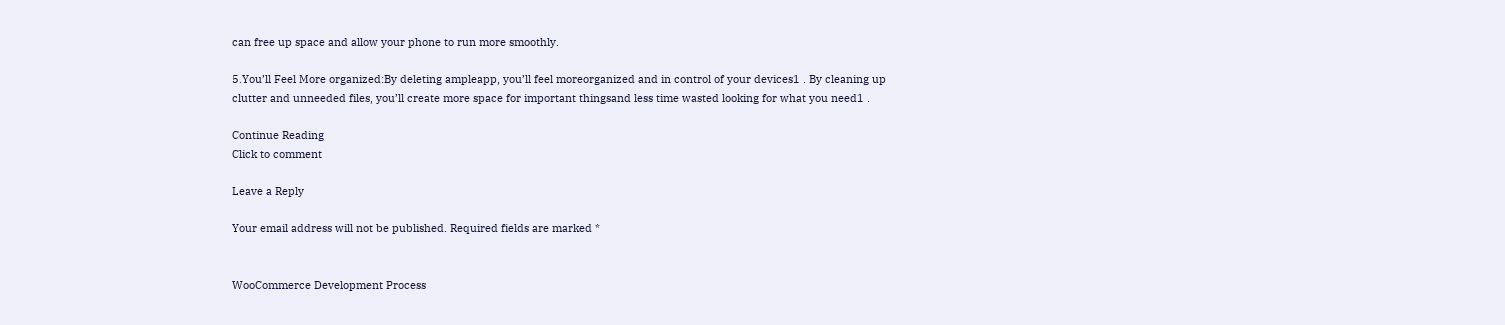can free up space and allow your phone to run more smoothly.

5.You’ll Feel More organized:By deleting ampleapp, you’ll feel moreorganized and in control of your devices1 . By cleaning up clutter and unneeded files, you’ll create more space for important thingsand less time wasted looking for what you need1 .

Continue Reading
Click to comment

Leave a Reply

Your email address will not be published. Required fields are marked *


WooCommerce Development Process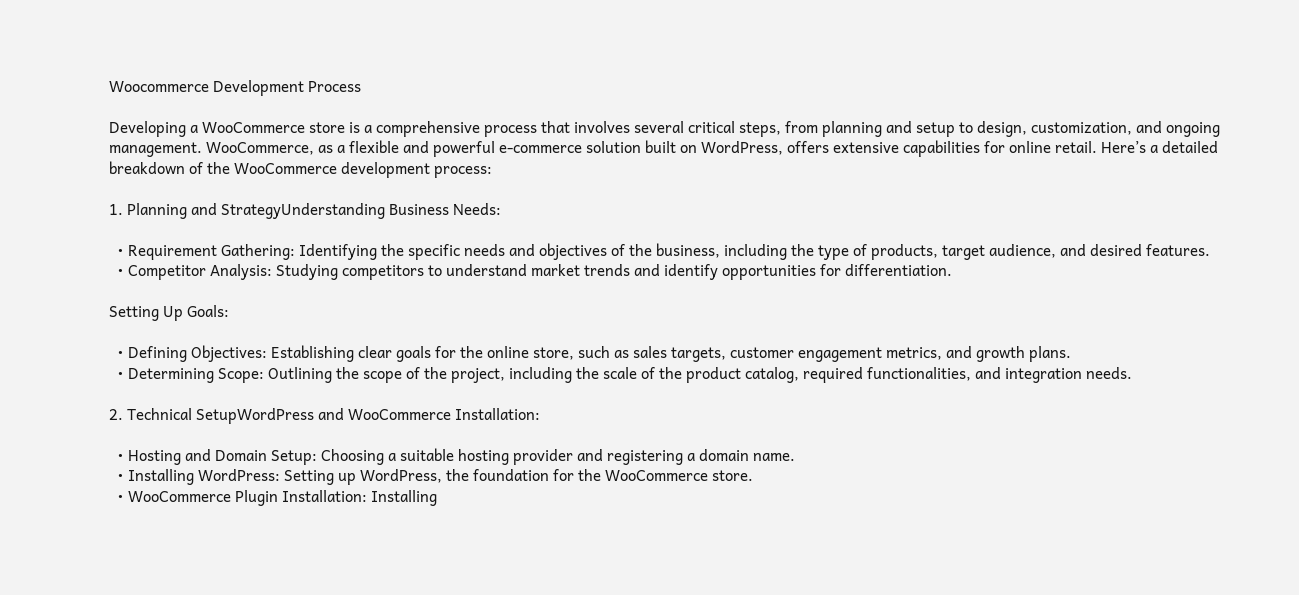Woocommerce Development Process

Developing a WooCommerce store is a comprehensive process that involves several critical steps, from planning and setup to design, customization, and ongoing management. WooCommerce, as a flexible and powerful e-commerce solution built on WordPress, offers extensive capabilities for online retail. Here’s a detailed breakdown of the WooCommerce development process:

1. Planning and StrategyUnderstanding Business Needs:

  • Requirement Gathering: Identifying the specific needs and objectives of the business, including the type of products, target audience, and desired features.
  • Competitor Analysis: Studying competitors to understand market trends and identify opportunities for differentiation.

Setting Up Goals:

  • Defining Objectives: Establishing clear goals for the online store, such as sales targets, customer engagement metrics, and growth plans.
  • Determining Scope: Outlining the scope of the project, including the scale of the product catalog, required functionalities, and integration needs.

2. Technical SetupWordPress and WooCommerce Installation:

  • Hosting and Domain Setup: Choosing a suitable hosting provider and registering a domain name.
  • Installing WordPress: Setting up WordPress, the foundation for the WooCommerce store.
  • WooCommerce Plugin Installation: Installing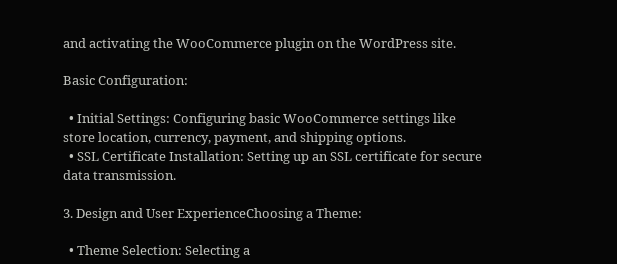and activating the WooCommerce plugin on the WordPress site.

Basic Configuration:

  • Initial Settings: Configuring basic WooCommerce settings like store location, currency, payment, and shipping options.
  • SSL Certificate Installation: Setting up an SSL certificate for secure data transmission.

3. Design and User ExperienceChoosing a Theme:

  • Theme Selection: Selecting a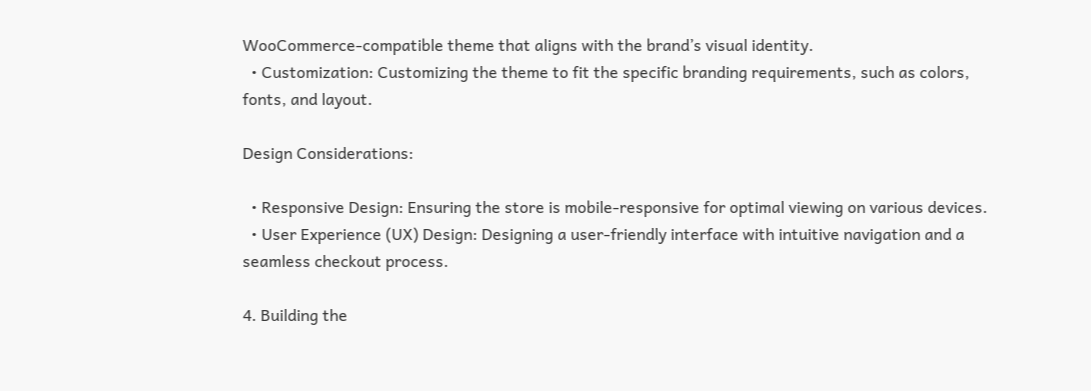WooCommerce-compatible theme that aligns with the brand’s visual identity.
  • Customization: Customizing the theme to fit the specific branding requirements, such as colors, fonts, and layout.

Design Considerations:

  • Responsive Design: Ensuring the store is mobile-responsive for optimal viewing on various devices.
  • User Experience (UX) Design: Designing a user-friendly interface with intuitive navigation and a seamless checkout process.

4. Building the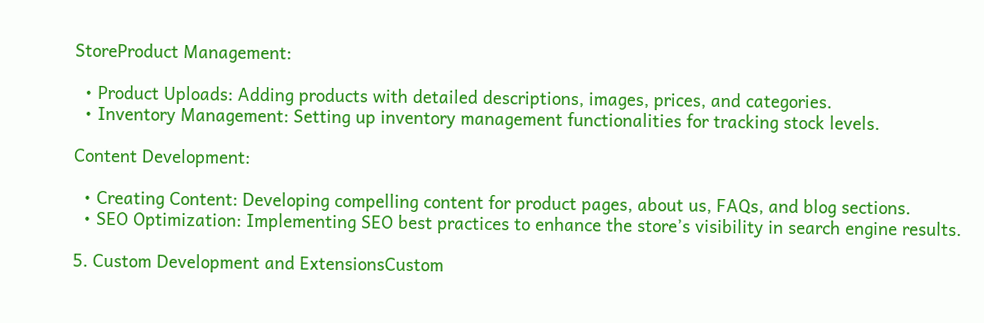StoreProduct Management:

  • Product Uploads: Adding products with detailed descriptions, images, prices, and categories.
  • Inventory Management: Setting up inventory management functionalities for tracking stock levels.

Content Development:

  • Creating Content: Developing compelling content for product pages, about us, FAQs, and blog sections.
  • SEO Optimization: Implementing SEO best practices to enhance the store’s visibility in search engine results.

5. Custom Development and ExtensionsCustom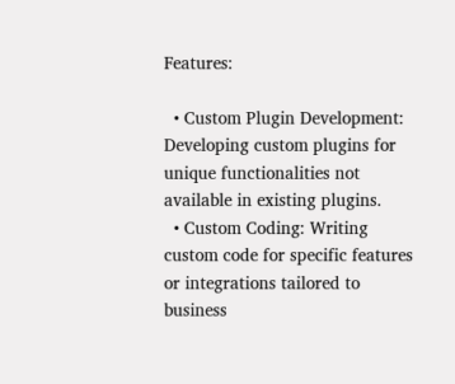Features:

  • Custom Plugin Development: Developing custom plugins for unique functionalities not available in existing plugins.
  • Custom Coding: Writing custom code for specific features or integrations tailored to business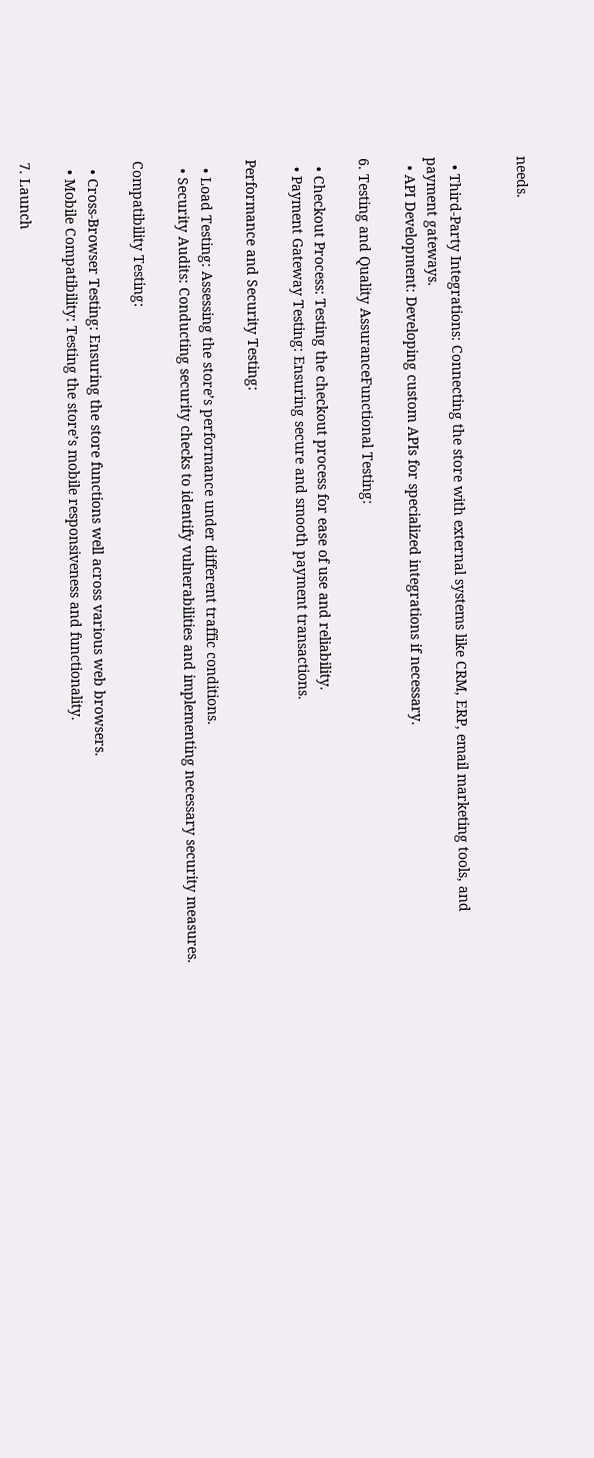needs.


  • Third-Party Integrations: Connecting the store with external systems like CRM, ERP, email marketing tools, and payment gateways.
  • API Development: Developing custom APIs for specialized integrations if necessary.

6. Testing and Quality AssuranceFunctional Testing:

  • Checkout Process: Testing the checkout process for ease of use and reliability.
  • Payment Gateway Testing: Ensuring secure and smooth payment transactions.

Performance and Security Testing:

  • Load Testing: Assessing the store’s performance under different traffic conditions.
  • Security Audits: Conducting security checks to identify vulnerabilities and implementing necessary security measures.

Compatibility Testing:

  • Cross-Browser Testing: Ensuring the store functions well across various web browsers.
  • Mobile Compatibility: Testing the store’s mobile responsiveness and functionality.

7. Launch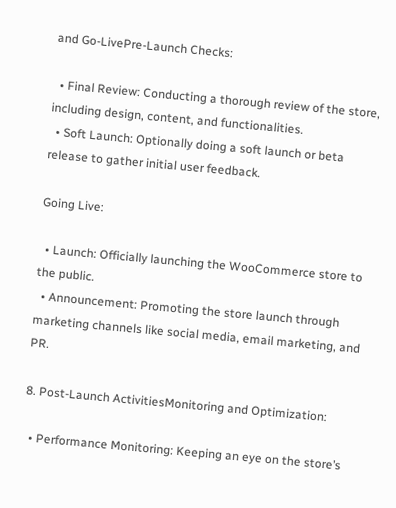and Go-LivePre-Launch Checks:

  • Final Review: Conducting a thorough review of the store, including design, content, and functionalities.
  • Soft Launch: Optionally doing a soft launch or beta release to gather initial user feedback.

Going Live:

  • Launch: Officially launching the WooCommerce store to the public.
  • Announcement: Promoting the store launch through marketing channels like social media, email marketing, and PR.

8. Post-Launch ActivitiesMonitoring and Optimization:

  • Performance Monitoring: Keeping an eye on the store’s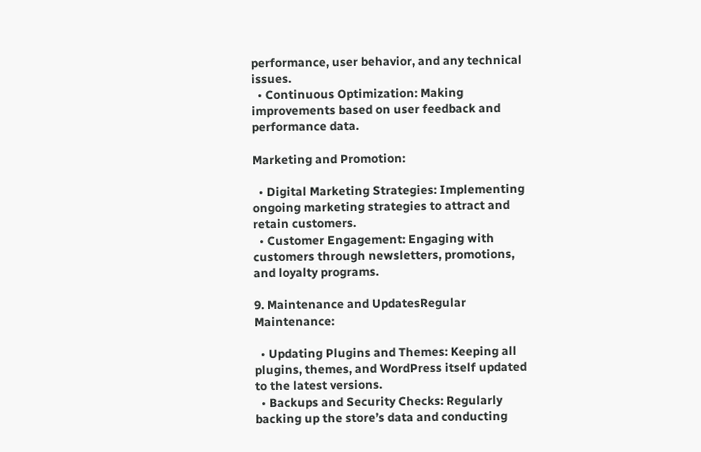performance, user behavior, and any technical issues.
  • Continuous Optimization: Making improvements based on user feedback and performance data.

Marketing and Promotion:

  • Digital Marketing Strategies: Implementing ongoing marketing strategies to attract and retain customers.
  • Customer Engagement: Engaging with customers through newsletters, promotions, and loyalty programs.

9. Maintenance and UpdatesRegular Maintenance:

  • Updating Plugins and Themes: Keeping all plugins, themes, and WordPress itself updated to the latest versions.
  • Backups and Security Checks: Regularly backing up the store’s data and conducting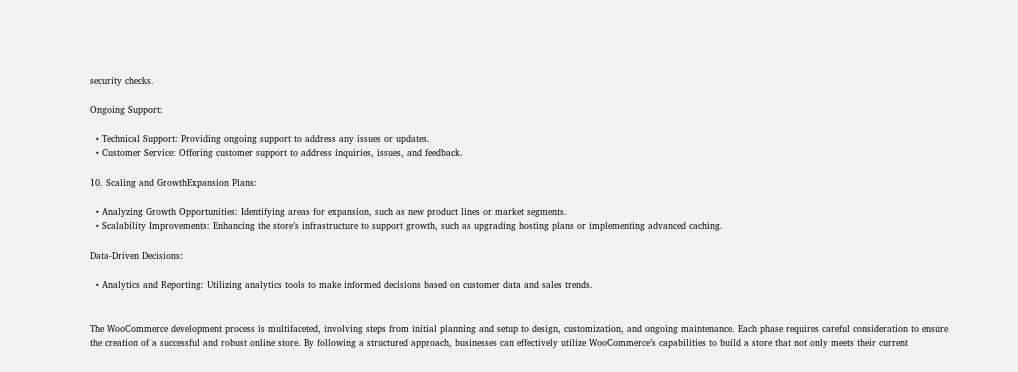security checks.

Ongoing Support:

  • Technical Support: Providing ongoing support to address any issues or updates.
  • Customer Service: Offering customer support to address inquiries, issues, and feedback.

10. Scaling and GrowthExpansion Plans:

  • Analyzing Growth Opportunities: Identifying areas for expansion, such as new product lines or market segments.
  • Scalability Improvements: Enhancing the store’s infrastructure to support growth, such as upgrading hosting plans or implementing advanced caching.

Data-Driven Decisions:

  • Analytics and Reporting: Utilizing analytics tools to make informed decisions based on customer data and sales trends.


The WooCommerce development process is multifaceted, involving steps from initial planning and setup to design, customization, and ongoing maintenance. Each phase requires careful consideration to ensure the creation of a successful and robust online store. By following a structured approach, businesses can effectively utilize WooCommerce’s capabilities to build a store that not only meets their current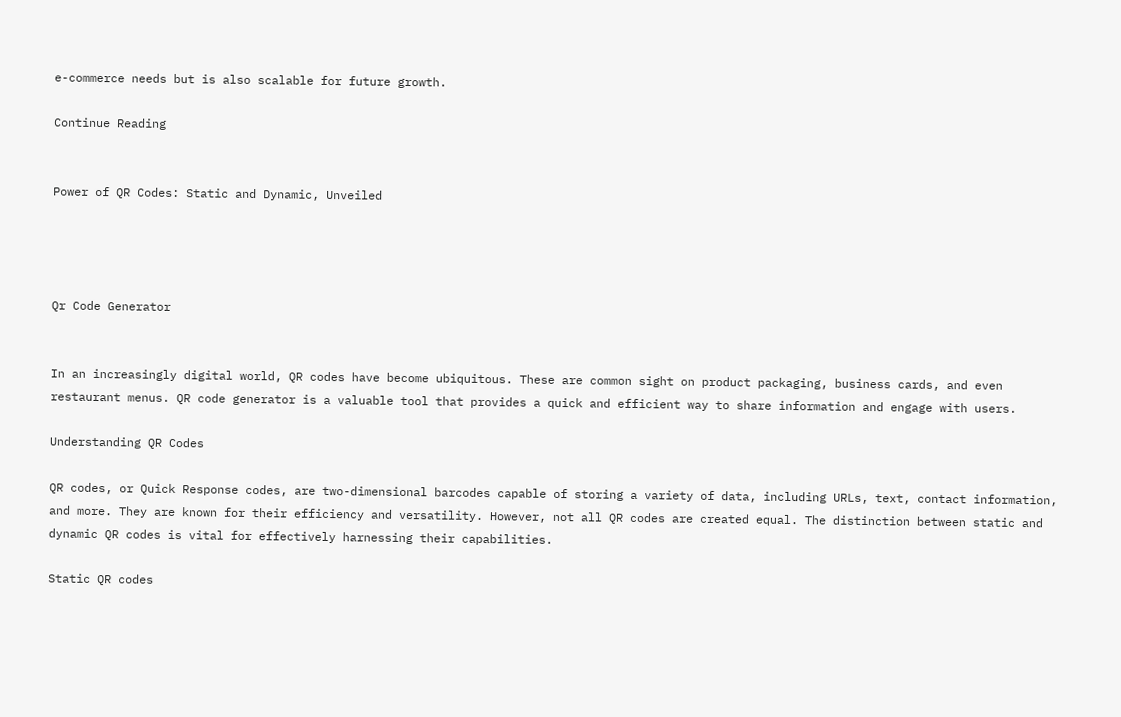e-commerce needs but is also scalable for future growth.

Continue Reading


Power of QR Codes: Static and Dynamic, Unveiled




Qr Code Generator


In an increasingly digital world, QR codes have become ubiquitous. These are common sight on product packaging, business cards, and even restaurant menus. QR code generator is a valuable tool that provides a quick and efficient way to share information and engage with users.

Understanding QR Codes

QR codes, or Quick Response codes, are two-dimensional barcodes capable of storing a variety of data, including URLs, text, contact information, and more. They are known for their efficiency and versatility. However, not all QR codes are created equal. The distinction between static and dynamic QR codes is vital for effectively harnessing their capabilities.

Static QR codes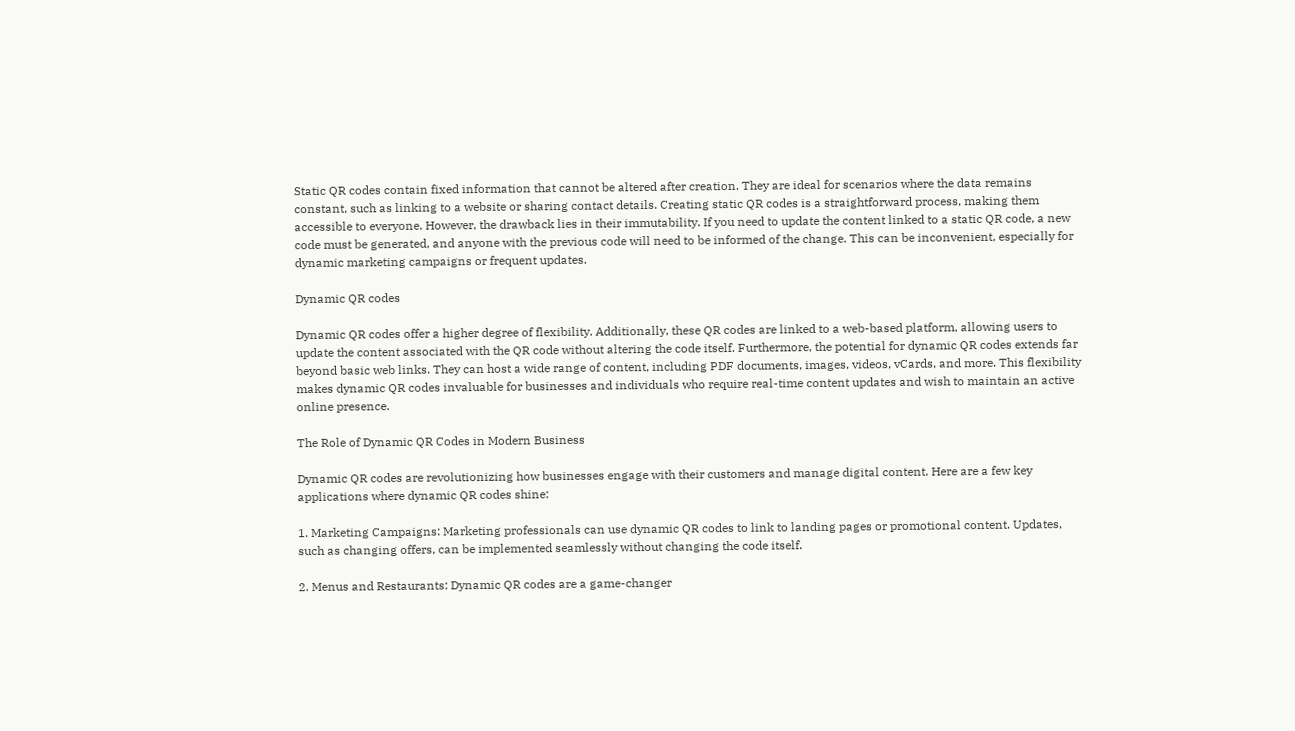Static QR codes contain fixed information that cannot be altered after creation. They are ideal for scenarios where the data remains constant, such as linking to a website or sharing contact details. Creating static QR codes is a straightforward process, making them accessible to everyone. However, the drawback lies in their immutability. If you need to update the content linked to a static QR code, a new code must be generated, and anyone with the previous code will need to be informed of the change. This can be inconvenient, especially for dynamic marketing campaigns or frequent updates.

Dynamic QR codes

Dynamic QR codes offer a higher degree of flexibility. Additionally, these QR codes are linked to a web-based platform, allowing users to update the content associated with the QR code without altering the code itself. Furthermore, the potential for dynamic QR codes extends far beyond basic web links. They can host a wide range of content, including PDF documents, images, videos, vCards, and more. This flexibility makes dynamic QR codes invaluable for businesses and individuals who require real-time content updates and wish to maintain an active online presence.

The Role of Dynamic QR Codes in Modern Business

Dynamic QR codes are revolutionizing how businesses engage with their customers and manage digital content. Here are a few key applications where dynamic QR codes shine:

1. Marketing Campaigns: Marketing professionals can use dynamic QR codes to link to landing pages or promotional content. Updates, such as changing offers, can be implemented seamlessly without changing the code itself.

2. Menus and Restaurants: Dynamic QR codes are a game-changer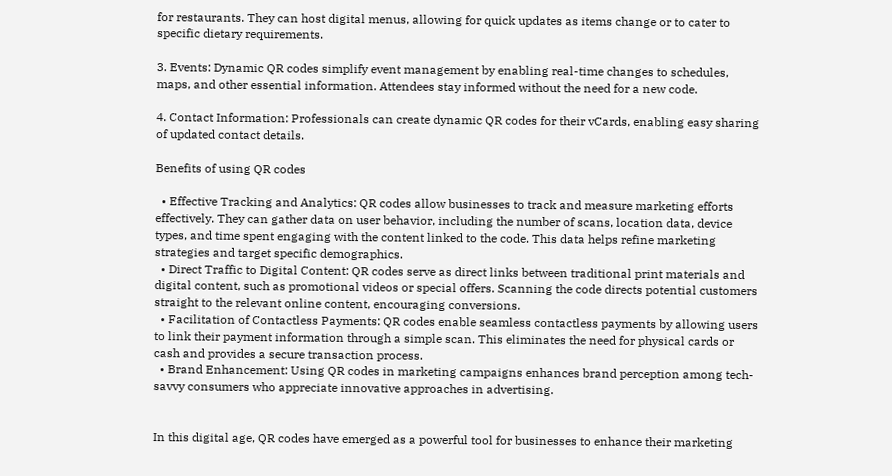for restaurants. They can host digital menus, allowing for quick updates as items change or to cater to specific dietary requirements.

3. Events: Dynamic QR codes simplify event management by enabling real-time changes to schedules, maps, and other essential information. Attendees stay informed without the need for a new code.

4. Contact Information: Professionals can create dynamic QR codes for their vCards, enabling easy sharing of updated contact details.

Benefits of using QR codes

  • Effective Tracking and Analytics: QR codes allow businesses to track and measure marketing efforts effectively. They can gather data on user behavior, including the number of scans, location data, device types, and time spent engaging with the content linked to the code. This data helps refine marketing strategies and target specific demographics.
  • Direct Traffic to Digital Content: QR codes serve as direct links between traditional print materials and digital content, such as promotional videos or special offers. Scanning the code directs potential customers straight to the relevant online content, encouraging conversions.
  • Facilitation of Contactless Payments: QR codes enable seamless contactless payments by allowing users to link their payment information through a simple scan. This eliminates the need for physical cards or cash and provides a secure transaction process.
  • Brand Enhancement: Using QR codes in marketing campaigns enhances brand perception among tech-savvy consumers who appreciate innovative approaches in advertising.


In this digital age, QR codes have emerged as a powerful tool for businesses to enhance their marketing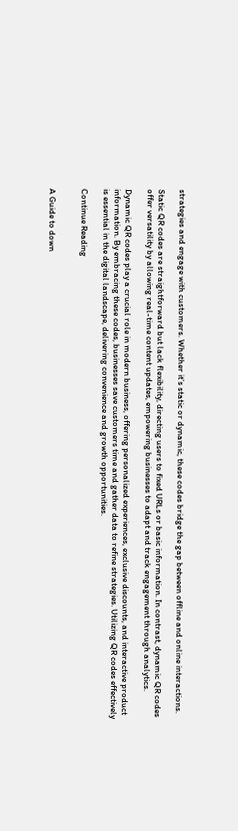strategies and engage with customers. Whether it’s static or dynamic, these codes bridge the gap between offline and online interactions.

Static QR codes are straightforward but lack flexibility, directing users to fixed URLs or basic information. In contrast, dynamic QR codes offer versatility by allowing real-time content updates, empowering businesses to adapt and track engagement through analytics.

Dynamic QR codes play a crucial role in modern business, offering personalized experiences, exclusive discounts, and interactive product information. By embracing these codes, businesses save customers time and gather data to refine strategies. Utilizing QR codes effectively is essential in the digital landscape, delivering convenience and growth opportunities.

Continue Reading


A Guide to down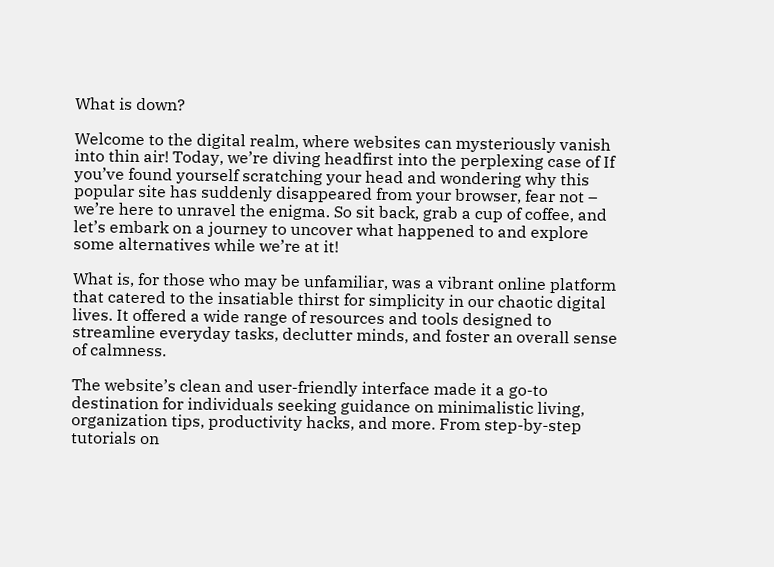What is down?

Welcome to the digital realm, where websites can mysteriously vanish into thin air! Today, we’re diving headfirst into the perplexing case of If you’ve found yourself scratching your head and wondering why this popular site has suddenly disappeared from your browser, fear not – we’re here to unravel the enigma. So sit back, grab a cup of coffee, and let’s embark on a journey to uncover what happened to and explore some alternatives while we’re at it!

What is, for those who may be unfamiliar, was a vibrant online platform that catered to the insatiable thirst for simplicity in our chaotic digital lives. It offered a wide range of resources and tools designed to streamline everyday tasks, declutter minds, and foster an overall sense of calmness.

The website’s clean and user-friendly interface made it a go-to destination for individuals seeking guidance on minimalistic living, organization tips, productivity hacks, and more. From step-by-step tutorials on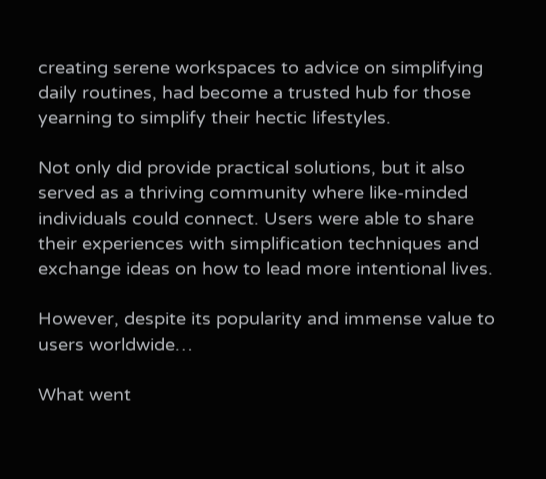creating serene workspaces to advice on simplifying daily routines, had become a trusted hub for those yearning to simplify their hectic lifestyles.

Not only did provide practical solutions, but it also served as a thriving community where like-minded individuals could connect. Users were able to share their experiences with simplification techniques and exchange ideas on how to lead more intentional lives.

However, despite its popularity and immense value to users worldwide…

What went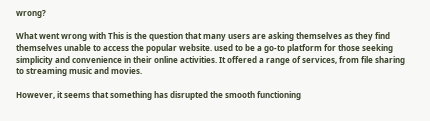wrong?

What went wrong with This is the question that many users are asking themselves as they find themselves unable to access the popular website. used to be a go-to platform for those seeking simplicity and convenience in their online activities. It offered a range of services, from file sharing to streaming music and movies.

However, it seems that something has disrupted the smooth functioning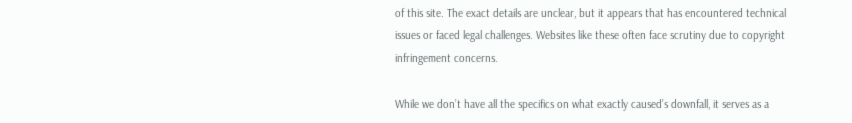of this site. The exact details are unclear, but it appears that has encountered technical issues or faced legal challenges. Websites like these often face scrutiny due to copyright infringement concerns.

While we don’t have all the specifics on what exactly caused’s downfall, it serves as a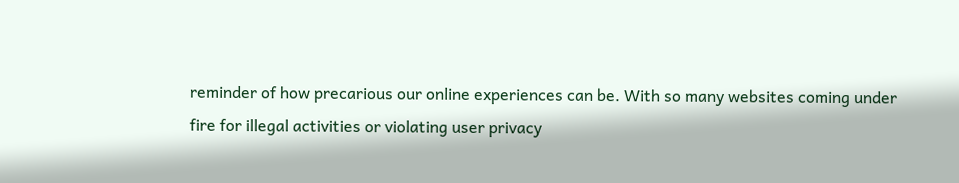reminder of how precarious our online experiences can be. With so many websites coming under fire for illegal activities or violating user privacy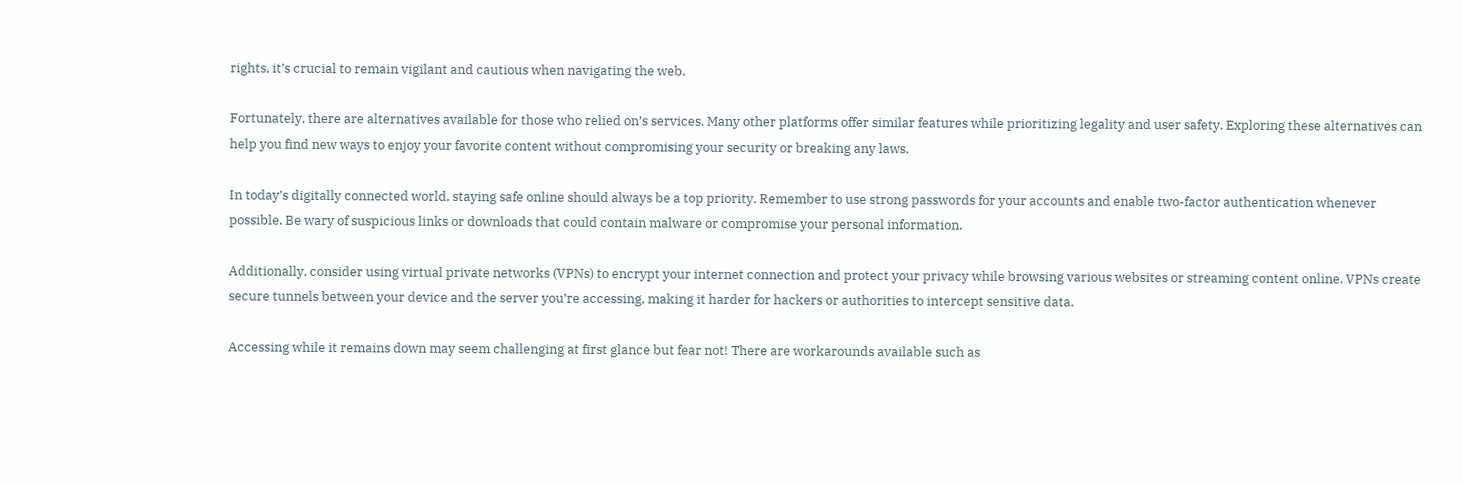rights, it’s crucial to remain vigilant and cautious when navigating the web.

Fortunately, there are alternatives available for those who relied on’s services. Many other platforms offer similar features while prioritizing legality and user safety. Exploring these alternatives can help you find new ways to enjoy your favorite content without compromising your security or breaking any laws.

In today’s digitally connected world, staying safe online should always be a top priority. Remember to use strong passwords for your accounts and enable two-factor authentication whenever possible. Be wary of suspicious links or downloads that could contain malware or compromise your personal information.

Additionally, consider using virtual private networks (VPNs) to encrypt your internet connection and protect your privacy while browsing various websites or streaming content online. VPNs create secure tunnels between your device and the server you’re accessing, making it harder for hackers or authorities to intercept sensitive data.

Accessing while it remains down may seem challenging at first glance but fear not! There are workarounds available such as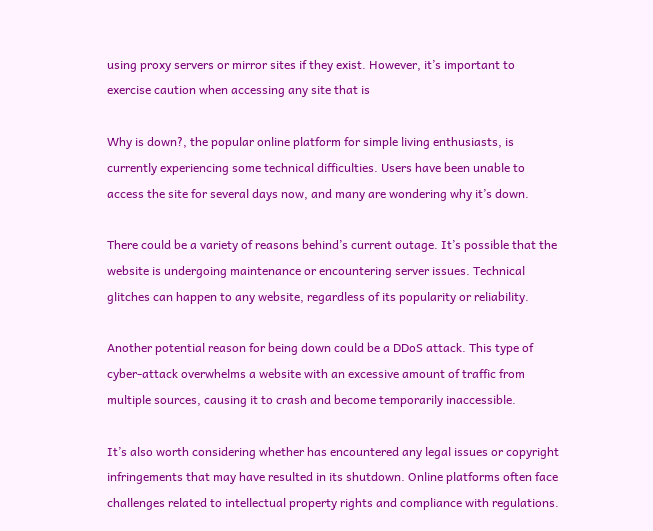using proxy servers or mirror sites if they exist. However, it’s important to exercise caution when accessing any site that is

Why is down?, the popular online platform for simple living enthusiasts, is currently experiencing some technical difficulties. Users have been unable to access the site for several days now, and many are wondering why it’s down.

There could be a variety of reasons behind’s current outage. It’s possible that the website is undergoing maintenance or encountering server issues. Technical glitches can happen to any website, regardless of its popularity or reliability.

Another potential reason for being down could be a DDoS attack. This type of cyber-attack overwhelms a website with an excessive amount of traffic from multiple sources, causing it to crash and become temporarily inaccessible.

It’s also worth considering whether has encountered any legal issues or copyright infringements that may have resulted in its shutdown. Online platforms often face challenges related to intellectual property rights and compliance with regulations.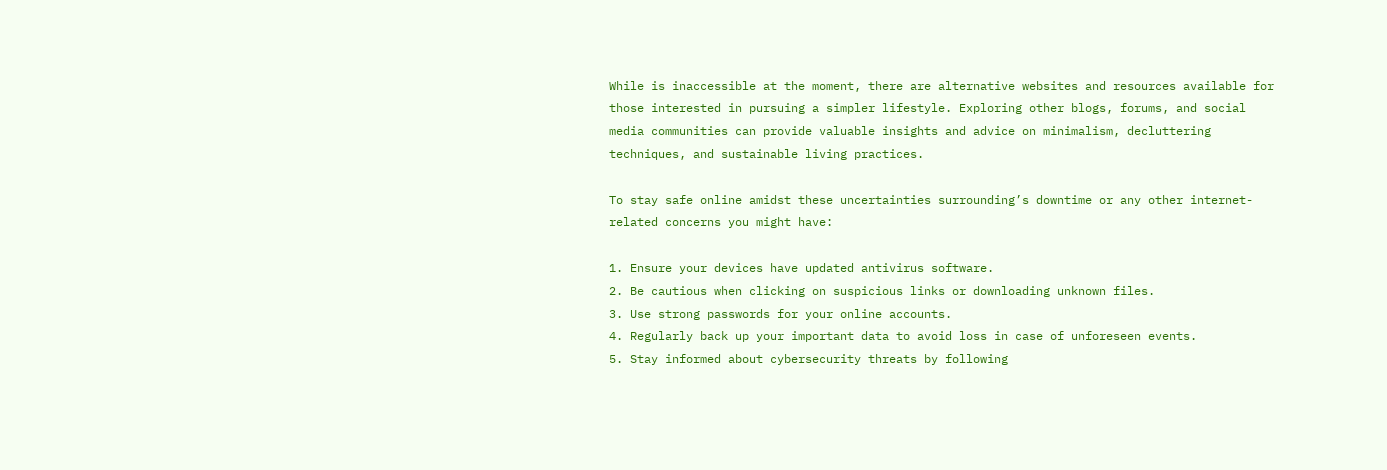While is inaccessible at the moment, there are alternative websites and resources available for those interested in pursuing a simpler lifestyle. Exploring other blogs, forums, and social media communities can provide valuable insights and advice on minimalism, decluttering techniques, and sustainable living practices.

To stay safe online amidst these uncertainties surrounding’s downtime or any other internet-related concerns you might have:

1. Ensure your devices have updated antivirus software.
2. Be cautious when clicking on suspicious links or downloading unknown files.
3. Use strong passwords for your online accounts.
4. Regularly back up your important data to avoid loss in case of unforeseen events.
5. Stay informed about cybersecurity threats by following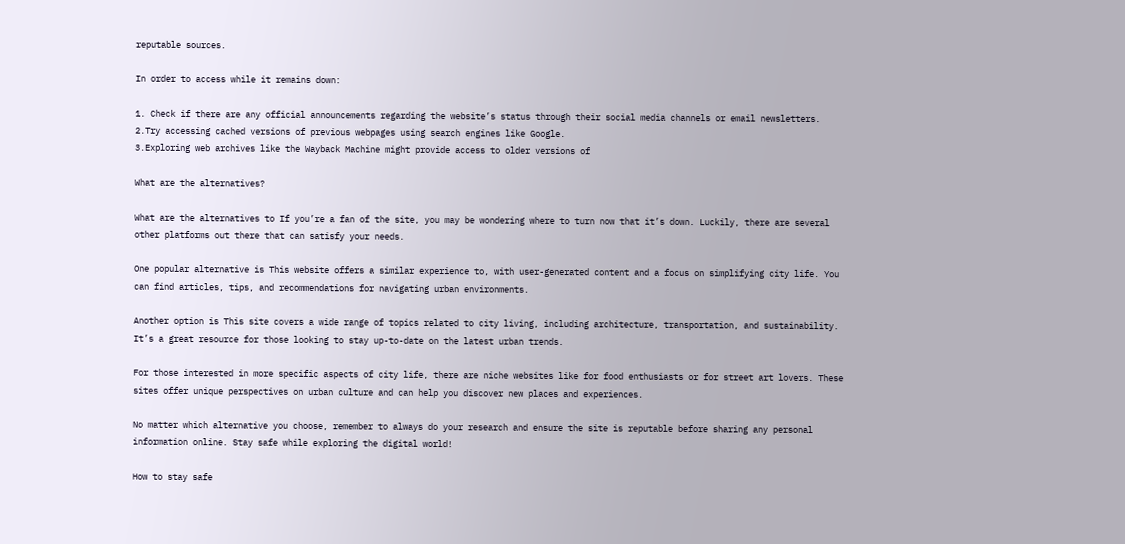reputable sources.

In order to access while it remains down:

1. Check if there are any official announcements regarding the website’s status through their social media channels or email newsletters.
2.Try accessing cached versions of previous webpages using search engines like Google.
3.Exploring web archives like the Wayback Machine might provide access to older versions of

What are the alternatives?

What are the alternatives to If you’re a fan of the site, you may be wondering where to turn now that it’s down. Luckily, there are several other platforms out there that can satisfy your needs.

One popular alternative is This website offers a similar experience to, with user-generated content and a focus on simplifying city life. You can find articles, tips, and recommendations for navigating urban environments.

Another option is This site covers a wide range of topics related to city living, including architecture, transportation, and sustainability. It’s a great resource for those looking to stay up-to-date on the latest urban trends.

For those interested in more specific aspects of city life, there are niche websites like for food enthusiasts or for street art lovers. These sites offer unique perspectives on urban culture and can help you discover new places and experiences.

No matter which alternative you choose, remember to always do your research and ensure the site is reputable before sharing any personal information online. Stay safe while exploring the digital world!

How to stay safe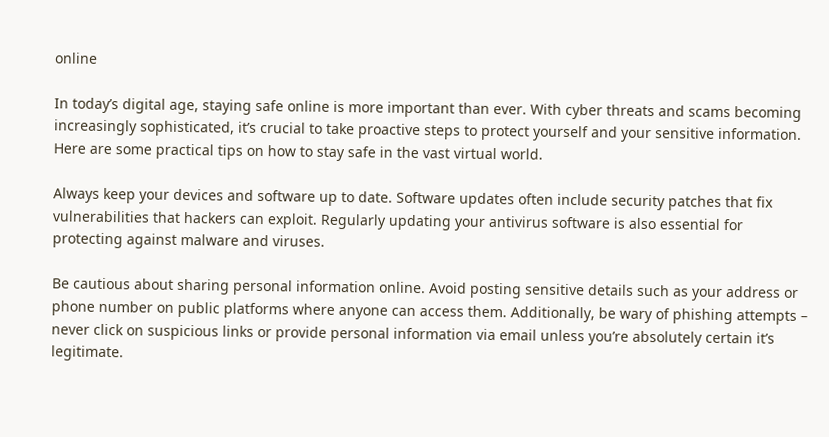online

In today’s digital age, staying safe online is more important than ever. With cyber threats and scams becoming increasingly sophisticated, it’s crucial to take proactive steps to protect yourself and your sensitive information. Here are some practical tips on how to stay safe in the vast virtual world.

Always keep your devices and software up to date. Software updates often include security patches that fix vulnerabilities that hackers can exploit. Regularly updating your antivirus software is also essential for protecting against malware and viruses.

Be cautious about sharing personal information online. Avoid posting sensitive details such as your address or phone number on public platforms where anyone can access them. Additionally, be wary of phishing attempts – never click on suspicious links or provide personal information via email unless you’re absolutely certain it’s legitimate.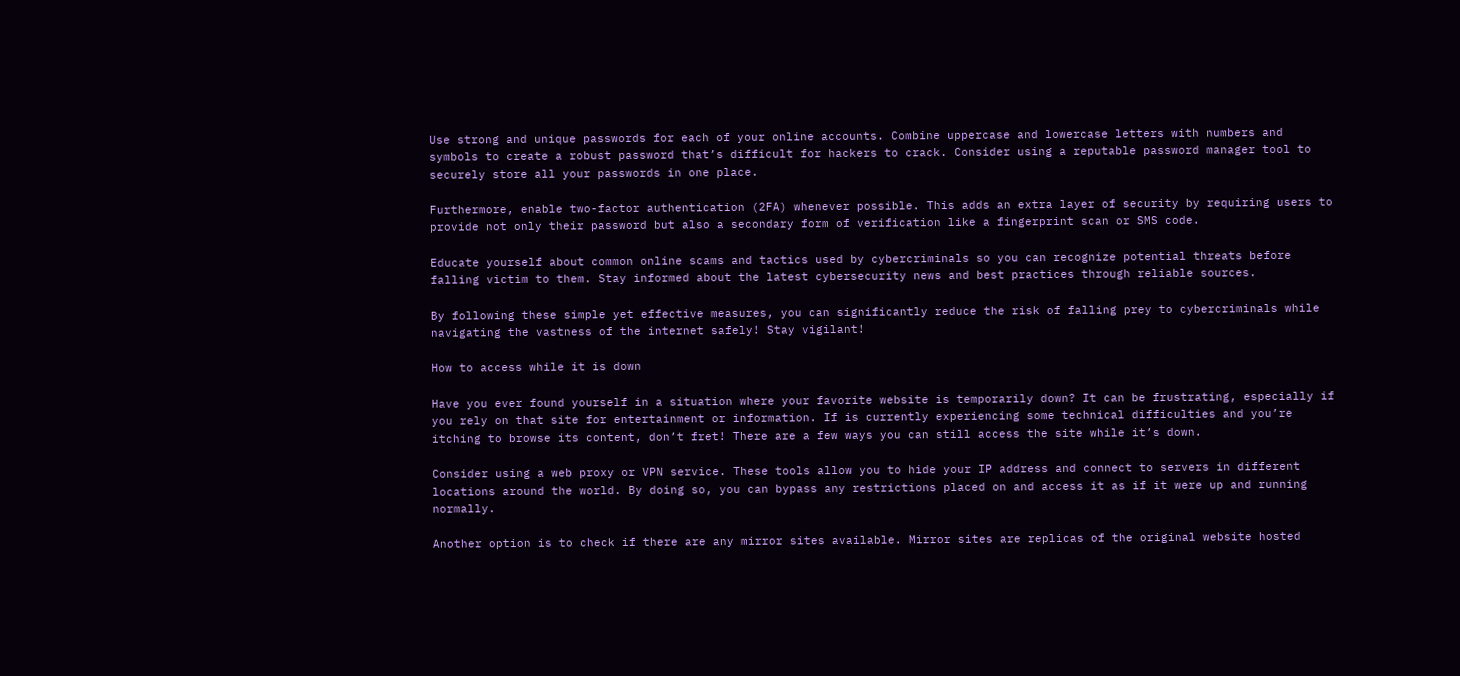Use strong and unique passwords for each of your online accounts. Combine uppercase and lowercase letters with numbers and symbols to create a robust password that’s difficult for hackers to crack. Consider using a reputable password manager tool to securely store all your passwords in one place.

Furthermore, enable two-factor authentication (2FA) whenever possible. This adds an extra layer of security by requiring users to provide not only their password but also a secondary form of verification like a fingerprint scan or SMS code.

Educate yourself about common online scams and tactics used by cybercriminals so you can recognize potential threats before falling victim to them. Stay informed about the latest cybersecurity news and best practices through reliable sources.

By following these simple yet effective measures, you can significantly reduce the risk of falling prey to cybercriminals while navigating the vastness of the internet safely! Stay vigilant!

How to access while it is down

Have you ever found yourself in a situation where your favorite website is temporarily down? It can be frustrating, especially if you rely on that site for entertainment or information. If is currently experiencing some technical difficulties and you’re itching to browse its content, don’t fret! There are a few ways you can still access the site while it’s down.

Consider using a web proxy or VPN service. These tools allow you to hide your IP address and connect to servers in different locations around the world. By doing so, you can bypass any restrictions placed on and access it as if it were up and running normally.

Another option is to check if there are any mirror sites available. Mirror sites are replicas of the original website hosted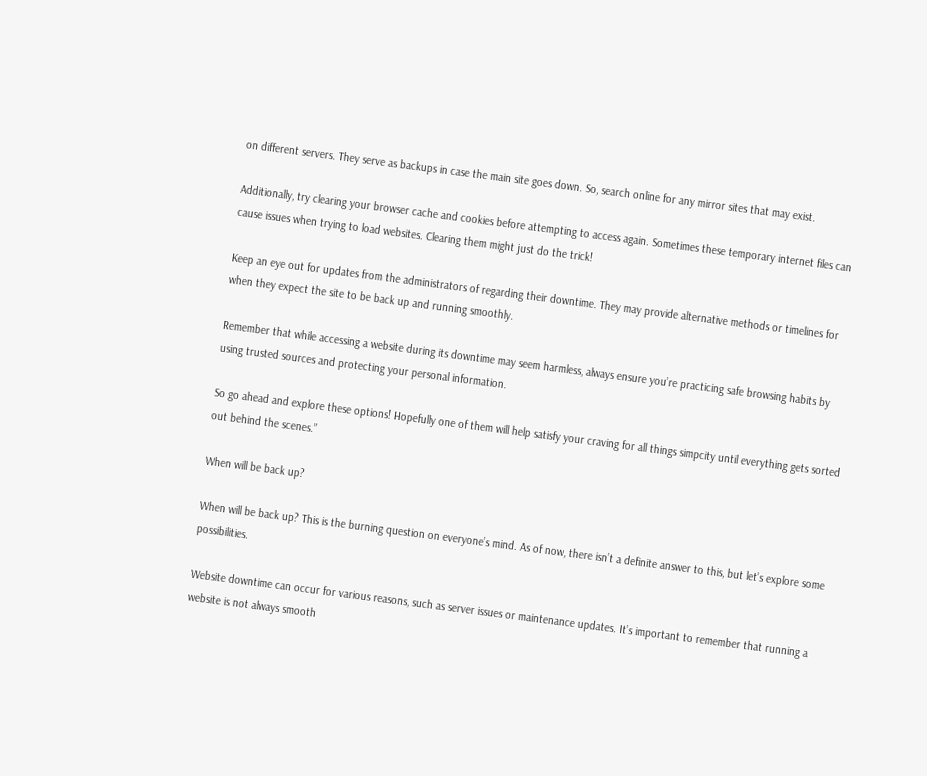on different servers. They serve as backups in case the main site goes down. So, search online for any mirror sites that may exist.

Additionally, try clearing your browser cache and cookies before attempting to access again. Sometimes these temporary internet files can cause issues when trying to load websites. Clearing them might just do the trick!

Keep an eye out for updates from the administrators of regarding their downtime. They may provide alternative methods or timelines for when they expect the site to be back up and running smoothly.

Remember that while accessing a website during its downtime may seem harmless, always ensure you’re practicing safe browsing habits by using trusted sources and protecting your personal information.

So go ahead and explore these options! Hopefully one of them will help satisfy your craving for all things simpcity until everything gets sorted out behind the scenes.”

When will be back up?

When will be back up? This is the burning question on everyone’s mind. As of now, there isn’t a definite answer to this, but let’s explore some possibilities.

Website downtime can occur for various reasons, such as server issues or maintenance updates. It’s important to remember that running a website is not always smooth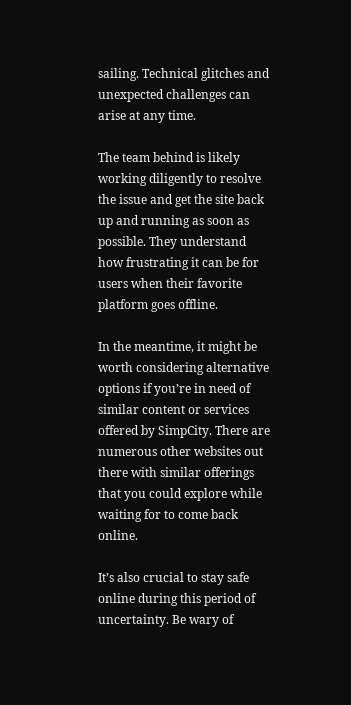sailing. Technical glitches and unexpected challenges can arise at any time.

The team behind is likely working diligently to resolve the issue and get the site back up and running as soon as possible. They understand how frustrating it can be for users when their favorite platform goes offline.

In the meantime, it might be worth considering alternative options if you’re in need of similar content or services offered by SimpCity. There are numerous other websites out there with similar offerings that you could explore while waiting for to come back online.

It’s also crucial to stay safe online during this period of uncertainty. Be wary of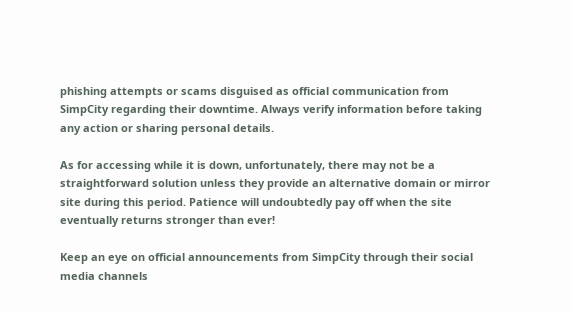phishing attempts or scams disguised as official communication from SimpCity regarding their downtime. Always verify information before taking any action or sharing personal details.

As for accessing while it is down, unfortunately, there may not be a straightforward solution unless they provide an alternative domain or mirror site during this period. Patience will undoubtedly pay off when the site eventually returns stronger than ever!

Keep an eye on official announcements from SimpCity through their social media channels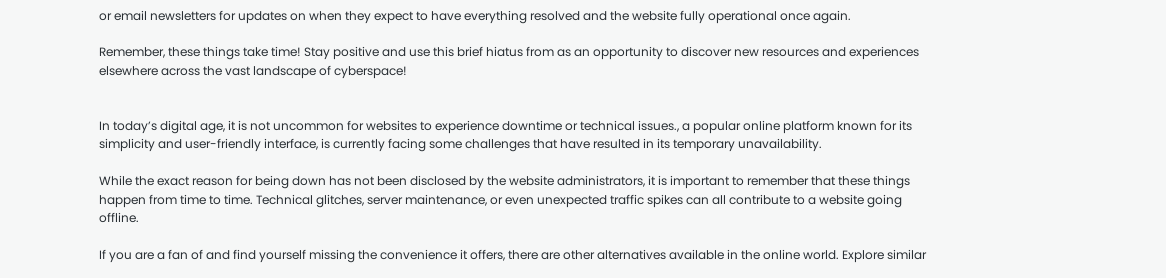or email newsletters for updates on when they expect to have everything resolved and the website fully operational once again.

Remember, these things take time! Stay positive and use this brief hiatus from as an opportunity to discover new resources and experiences elsewhere across the vast landscape of cyberspace!


In today’s digital age, it is not uncommon for websites to experience downtime or technical issues., a popular online platform known for its simplicity and user-friendly interface, is currently facing some challenges that have resulted in its temporary unavailability.

While the exact reason for being down has not been disclosed by the website administrators, it is important to remember that these things happen from time to time. Technical glitches, server maintenance, or even unexpected traffic spikes can all contribute to a website going offline.

If you are a fan of and find yourself missing the convenience it offers, there are other alternatives available in the online world. Explore similar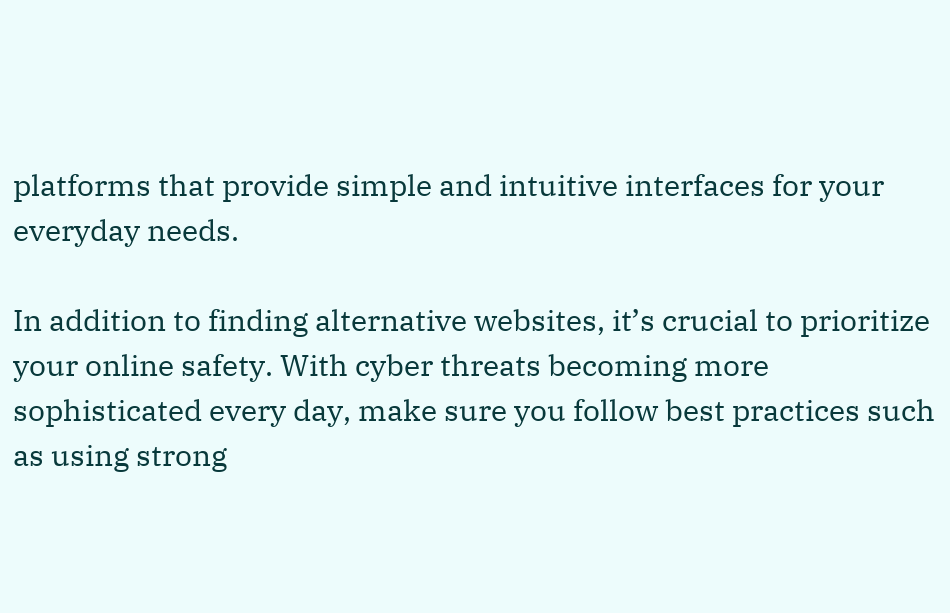platforms that provide simple and intuitive interfaces for your everyday needs.

In addition to finding alternative websites, it’s crucial to prioritize your online safety. With cyber threats becoming more sophisticated every day, make sure you follow best practices such as using strong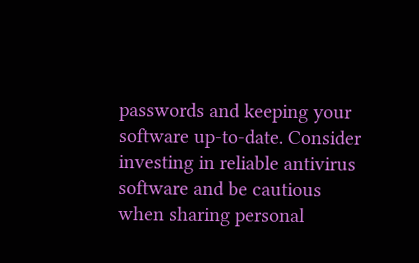passwords and keeping your software up-to-date. Consider investing in reliable antivirus software and be cautious when sharing personal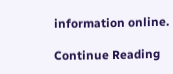information online.

Continue Reading